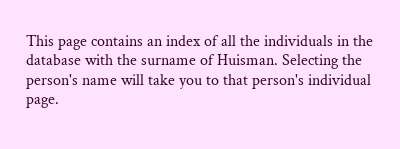This page contains an index of all the individuals in the database with the surname of Huisman. Selecting the person's name will take you to that person's individual page.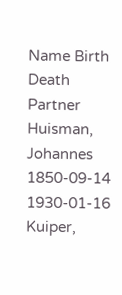Name Birth Death Partner
Huisman, Johannes 1850-09-14 1930-01-16 Kuiper,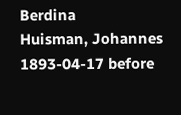Berdina
Huisman, Johannes 1893-04-17 before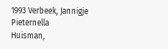1993 Verbeek, Jannigje Pieternella
Huisman,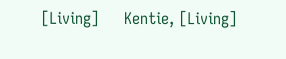[Living]     Kentie, [Living]